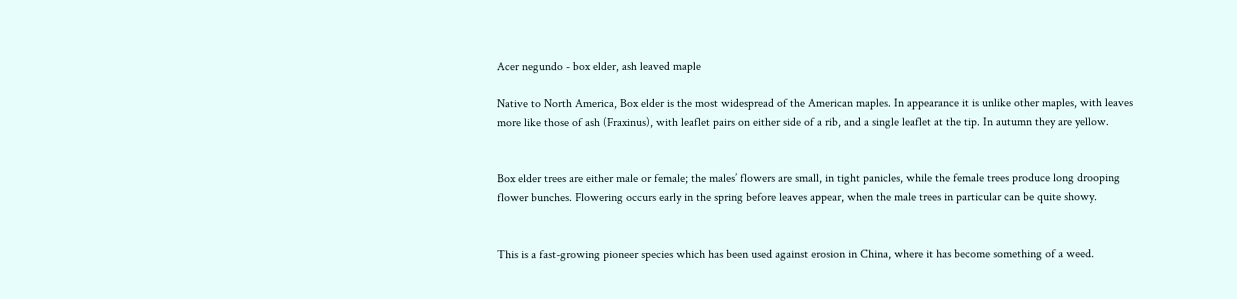Acer negundo - box elder, ash leaved maple

Native to North America, Box elder is the most widespread of the American maples. In appearance it is unlike other maples, with leaves more like those of ash (Fraxinus), with leaflet pairs on either side of a rib, and a single leaflet at the tip. In autumn they are yellow.


Box elder trees are either male or female; the males’ flowers are small, in tight panicles, while the female trees produce long drooping flower bunches. Flowering occurs early in the spring before leaves appear, when the male trees in particular can be quite showy.


This is a fast-growing pioneer species which has been used against erosion in China, where it has become something of a weed.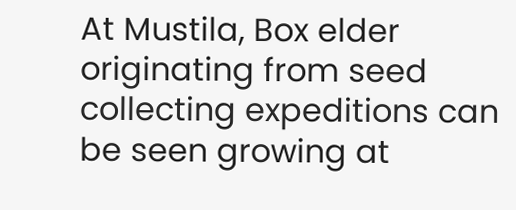At Mustila, Box elder originating from seed collecting expeditions can be seen growing at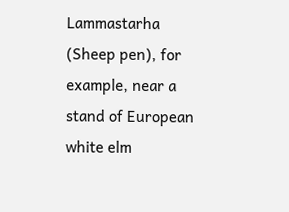Lammastarha (Sheep pen), for example, near a stand of European white elm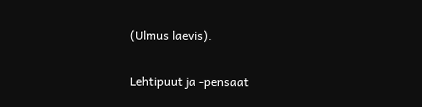(Ulmus laevis).

Lehtipuut ja -pensaat